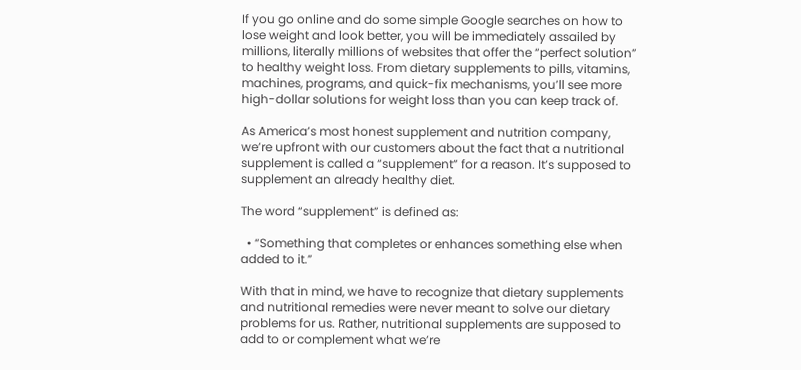If you go online and do some simple Google searches on how to lose weight and look better, you will be immediately assailed by millions, literally millions of websites that offer the “perfect solution” to healthy weight loss. From dietary supplements to pills, vitamins, machines, programs, and quick-fix mechanisms, you’ll see more high-dollar solutions for weight loss than you can keep track of.

As America’s most honest supplement and nutrition company, we’re upfront with our customers about the fact that a nutritional supplement is called a “supplement” for a reason. It’s supposed to supplement an already healthy diet.

The word “supplement” is defined as:

  • “Something that completes or enhances something else when added to it.”

With that in mind, we have to recognize that dietary supplements and nutritional remedies were never meant to solve our dietary problems for us. Rather, nutritional supplements are supposed to add to or complement what we’re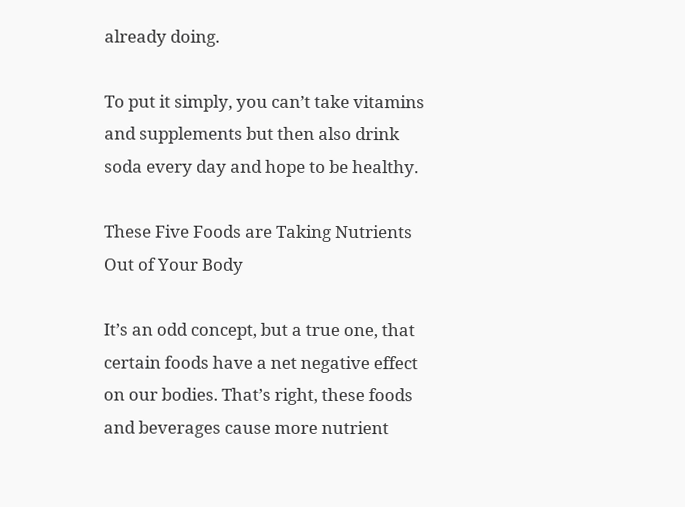already doing.

To put it simply, you can’t take vitamins and supplements but then also drink soda every day and hope to be healthy.

These Five Foods are Taking Nutrients Out of Your Body

It’s an odd concept, but a true one, that certain foods have a net negative effect on our bodies. That’s right, these foods and beverages cause more nutrient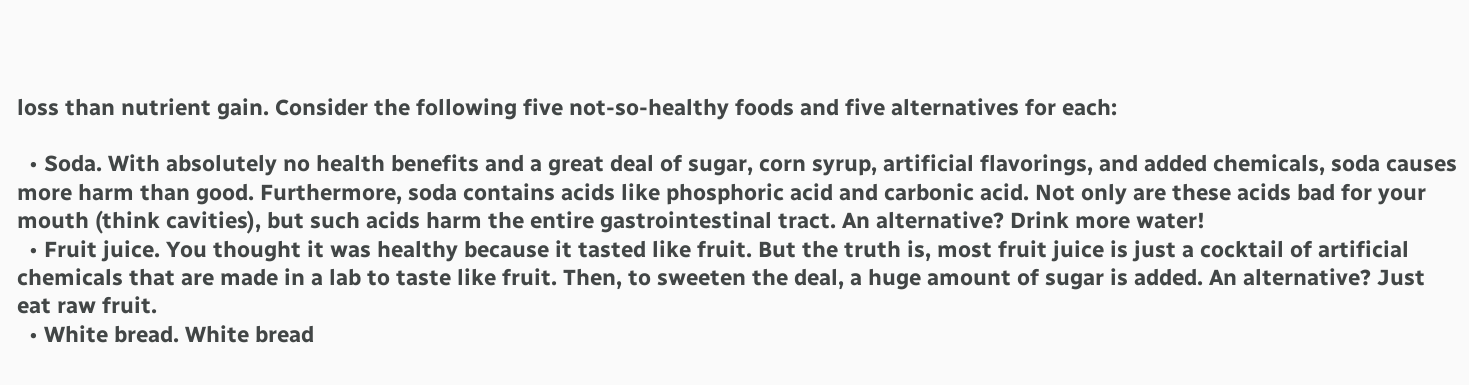loss than nutrient gain. Consider the following five not-so-healthy foods and five alternatives for each:

  • Soda. With absolutely no health benefits and a great deal of sugar, corn syrup, artificial flavorings, and added chemicals, soda causes more harm than good. Furthermore, soda contains acids like phosphoric acid and carbonic acid. Not only are these acids bad for your mouth (think cavities), but such acids harm the entire gastrointestinal tract. An alternative? Drink more water!
  • Fruit juice. You thought it was healthy because it tasted like fruit. But the truth is, most fruit juice is just a cocktail of artificial chemicals that are made in a lab to taste like fruit. Then, to sweeten the deal, a huge amount of sugar is added. An alternative? Just eat raw fruit.
  • White bread. White bread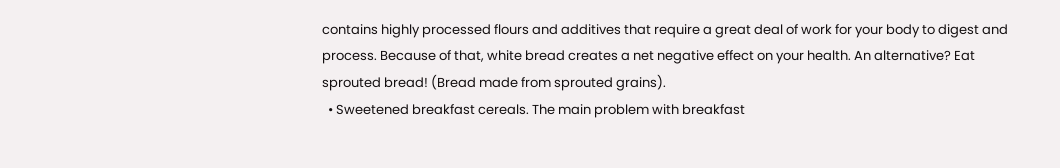contains highly processed flours and additives that require a great deal of work for your body to digest and process. Because of that, white bread creates a net negative effect on your health. An alternative? Eat sprouted bread! (Bread made from sprouted grains).
  • Sweetened breakfast cereals. The main problem with breakfast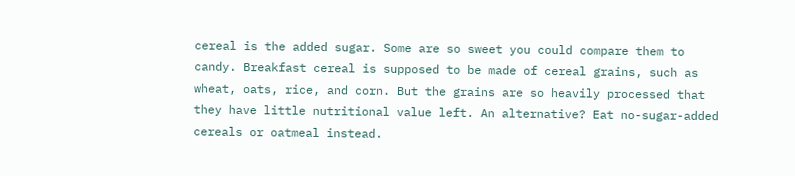cereal is the added sugar. Some are so sweet you could compare them to candy. Breakfast cereal is supposed to be made of cereal grains, such as wheat, oats, rice, and corn. But the grains are so heavily processed that they have little nutritional value left. An alternative? Eat no-sugar-added cereals or oatmeal instead.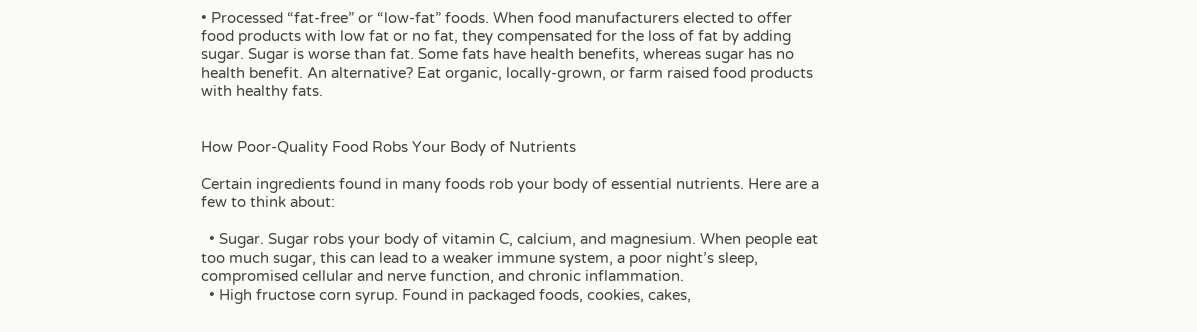• Processed “fat-free” or “low-fat” foods. When food manufacturers elected to offer food products with low fat or no fat, they compensated for the loss of fat by adding sugar. Sugar is worse than fat. Some fats have health benefits, whereas sugar has no health benefit. An alternative? Eat organic, locally-grown, or farm raised food products with healthy fats.


How Poor-Quality Food Robs Your Body of Nutrients

Certain ingredients found in many foods rob your body of essential nutrients. Here are a few to think about:

  • Sugar. Sugar robs your body of vitamin C, calcium, and magnesium. When people eat too much sugar, this can lead to a weaker immune system, a poor night’s sleep, compromised cellular and nerve function, and chronic inflammation.
  • High fructose corn syrup. Found in packaged foods, cookies, cakes,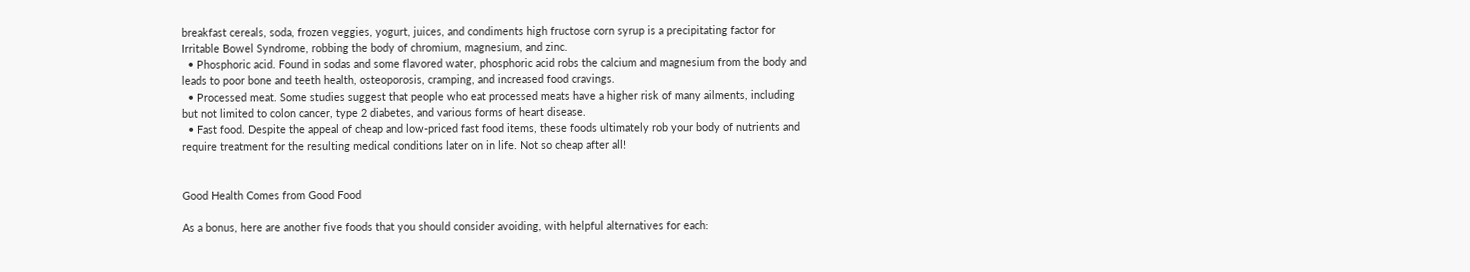breakfast cereals, soda, frozen veggies, yogurt, juices, and condiments high fructose corn syrup is a precipitating factor for Irritable Bowel Syndrome, robbing the body of chromium, magnesium, and zinc.
  • Phosphoric acid. Found in sodas and some flavored water, phosphoric acid robs the calcium and magnesium from the body and leads to poor bone and teeth health, osteoporosis, cramping, and increased food cravings.
  • Processed meat. Some studies suggest that people who eat processed meats have a higher risk of many ailments, including but not limited to colon cancer, type 2 diabetes, and various forms of heart disease.
  • Fast food. Despite the appeal of cheap and low-priced fast food items, these foods ultimately rob your body of nutrients and require treatment for the resulting medical conditions later on in life. Not so cheap after all!


Good Health Comes from Good Food

As a bonus, here are another five foods that you should consider avoiding, with helpful alternatives for each: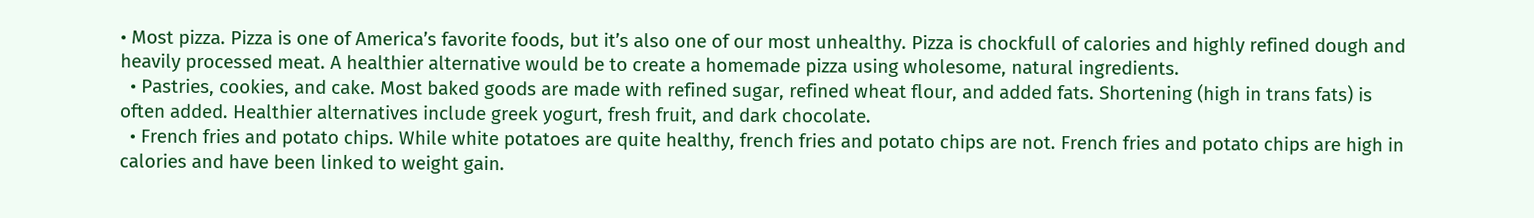• Most pizza. Pizza is one of America’s favorite foods, but it’s also one of our most unhealthy. Pizza is chockfull of calories and highly refined dough and heavily processed meat. A healthier alternative would be to create a homemade pizza using wholesome, natural ingredients.
  • Pastries, cookies, and cake. Most baked goods are made with refined sugar, refined wheat flour, and added fats. Shortening (high in trans fats) is often added. Healthier alternatives include greek yogurt, fresh fruit, and dark chocolate.
  • French fries and potato chips. While white potatoes are quite healthy, french fries and potato chips are not. French fries and potato chips are high in calories and have been linked to weight gain.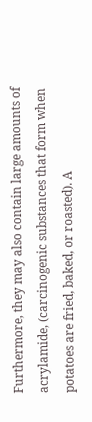Furthermore, they may also contain large amounts of acrylamide, (carcinogenic substances that form when potatoes are fried, baked, or roasted). A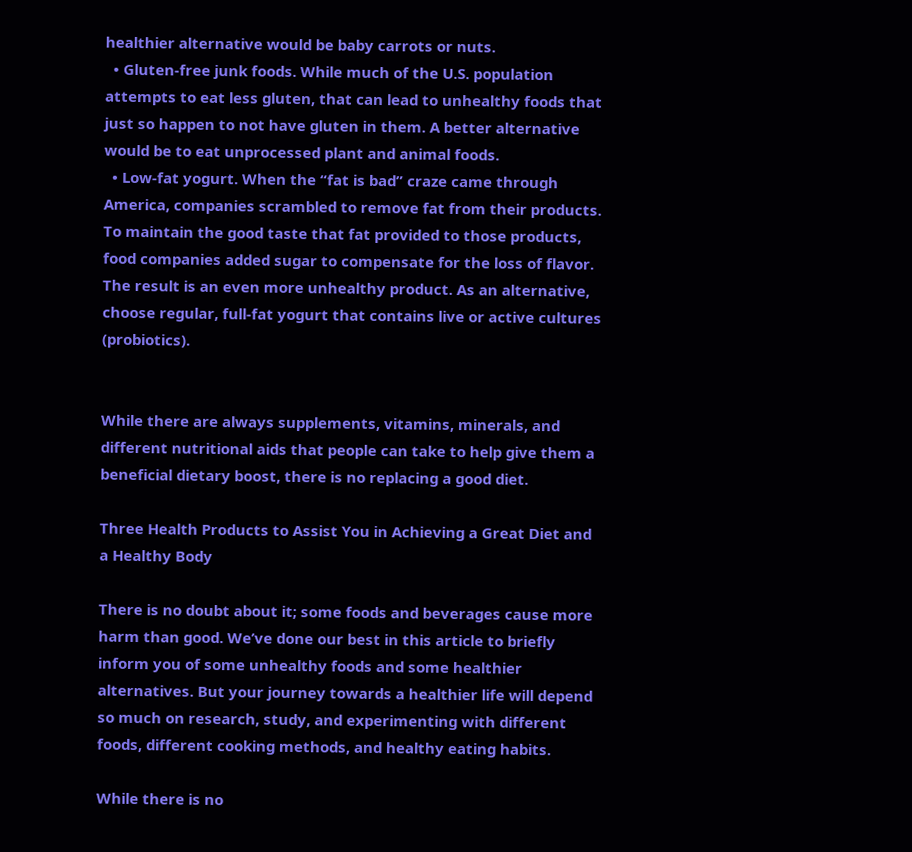healthier alternative would be baby carrots or nuts.
  • Gluten-free junk foods. While much of the U.S. population attempts to eat less gluten, that can lead to unhealthy foods that just so happen to not have gluten in them. A better alternative would be to eat unprocessed plant and animal foods.
  • Low-fat yogurt. When the “fat is bad” craze came through America, companies scrambled to remove fat from their products. To maintain the good taste that fat provided to those products, food companies added sugar to compensate for the loss of flavor. The result is an even more unhealthy product. As an alternative, choose regular, full-fat yogurt that contains live or active cultures (probiotics).


While there are always supplements, vitamins, minerals, and different nutritional aids that people can take to help give them a beneficial dietary boost, there is no replacing a good diet.

Three Health Products to Assist You in Achieving a Great Diet and a Healthy Body

There is no doubt about it; some foods and beverages cause more harm than good. We’ve done our best in this article to briefly inform you of some unhealthy foods and some healthier alternatives. But your journey towards a healthier life will depend so much on research, study, and experimenting with different foods, different cooking methods, and healthy eating habits.

While there is no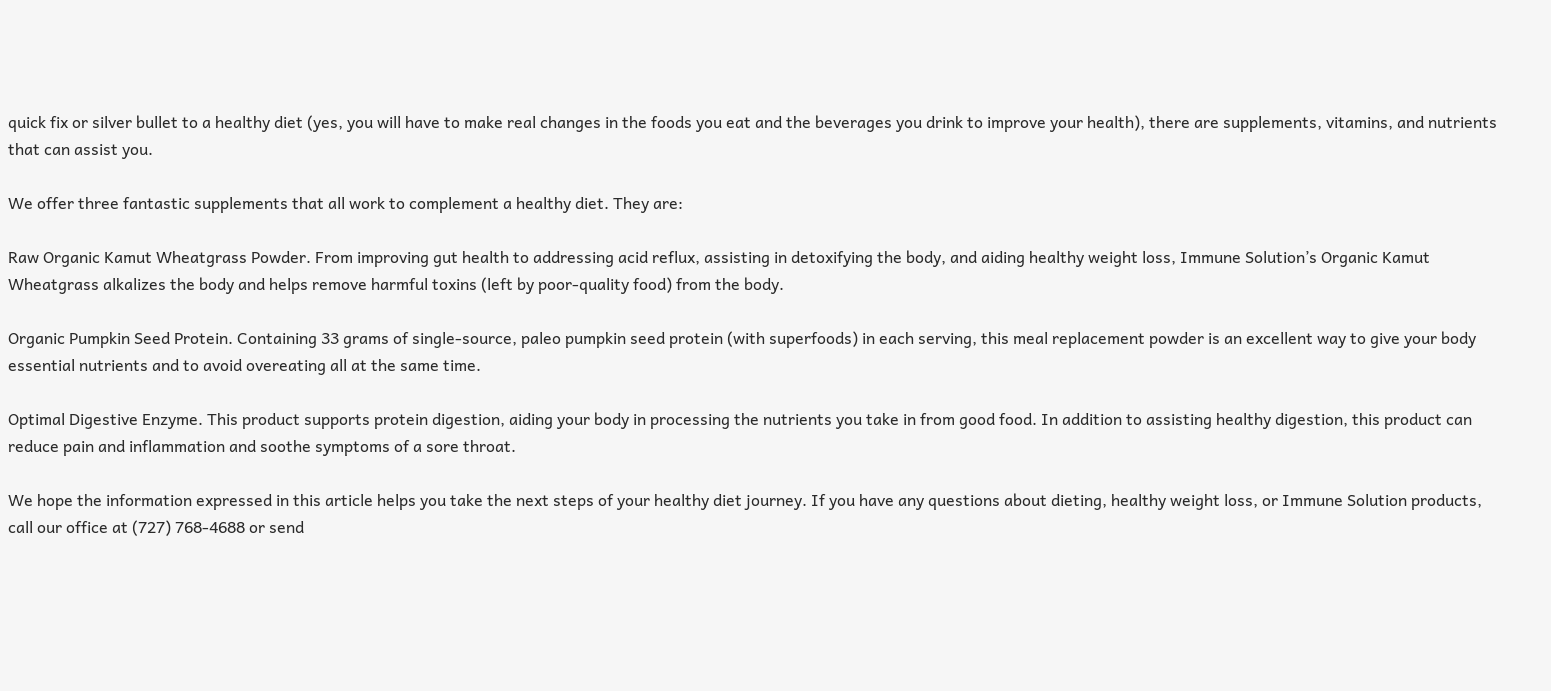quick fix or silver bullet to a healthy diet (yes, you will have to make real changes in the foods you eat and the beverages you drink to improve your health), there are supplements, vitamins, and nutrients that can assist you.

We offer three fantastic supplements that all work to complement a healthy diet. They are:

Raw Organic Kamut Wheatgrass Powder. From improving gut health to addressing acid reflux, assisting in detoxifying the body, and aiding healthy weight loss, Immune Solution’s Organic Kamut Wheatgrass alkalizes the body and helps remove harmful toxins (left by poor-quality food) from the body.

Organic Pumpkin Seed Protein. Containing 33 grams of single-source, paleo pumpkin seed protein (with superfoods) in each serving, this meal replacement powder is an excellent way to give your body essential nutrients and to avoid overeating all at the same time.

Optimal Digestive Enzyme. This product supports protein digestion, aiding your body in processing the nutrients you take in from good food. In addition to assisting healthy digestion, this product can reduce pain and inflammation and soothe symptoms of a sore throat.

We hope the information expressed in this article helps you take the next steps of your healthy diet journey. If you have any questions about dieting, healthy weight loss, or Immune Solution products, call our office at (727) 768-4688 or send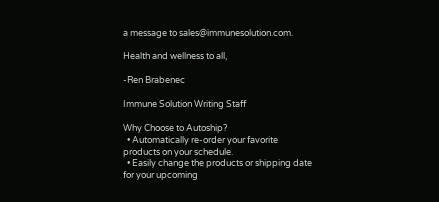a message to sales@immunesolution.com.

Health and wellness to all,

-Ren Brabenec

Immune Solution Writing Staff

Why Choose to Autoship?
  • Automatically re-order your favorite products on your schedule.
  • Easily change the products or shipping date for your upcoming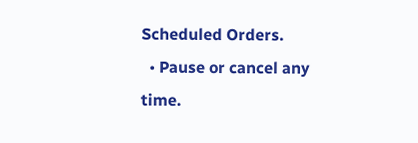Scheduled Orders.
  • Pause or cancel any time.